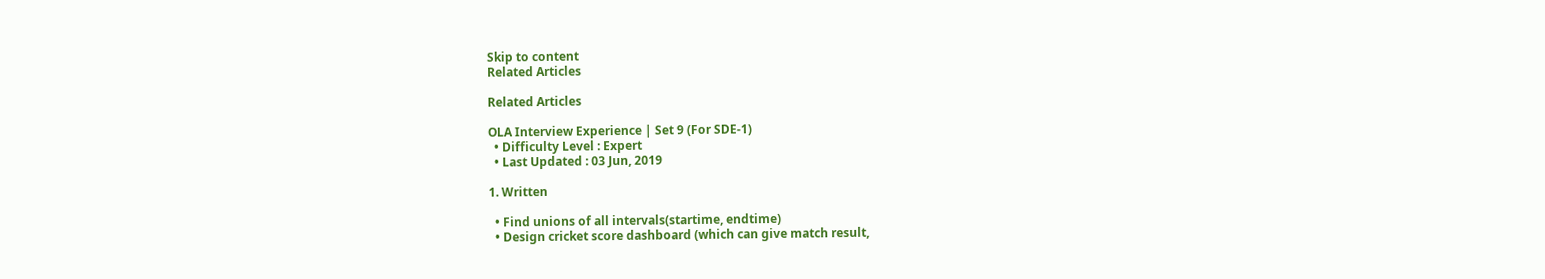Skip to content
Related Articles

Related Articles

OLA Interview Experience | Set 9 (For SDE-1)
  • Difficulty Level : Expert
  • Last Updated : 03 Jun, 2019

1. Written

  • Find unions of all intervals(startime, endtime)
  • Design cricket score dashboard (which can give match result,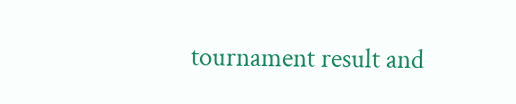tournament result and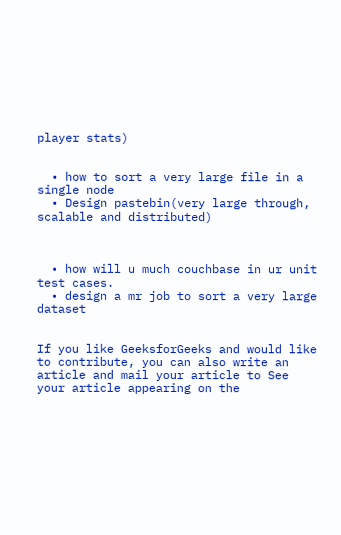player stats)


  • how to sort a very large file in a single node
  • Design pastebin(very large through, scalable and distributed)



  • how will u much couchbase in ur unit test cases.
  • design a mr job to sort a very large dataset


If you like GeeksforGeeks and would like to contribute, you can also write an article and mail your article to See your article appearing on the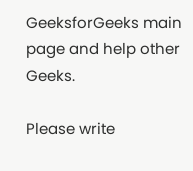GeeksforGeeks main page and help other Geeks.

Please write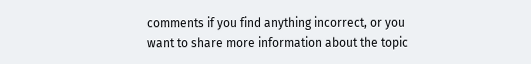comments if you find anything incorrect, or you want to share more information about the topic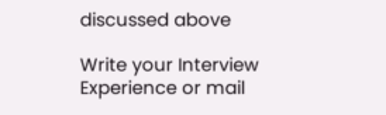discussed above

Write your Interview Experience or mail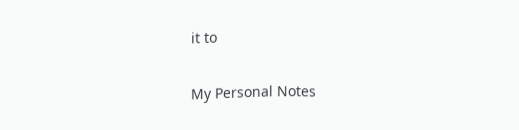it to

My Personal Notes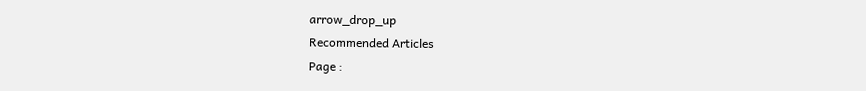arrow_drop_up
Recommended Articles
Page :